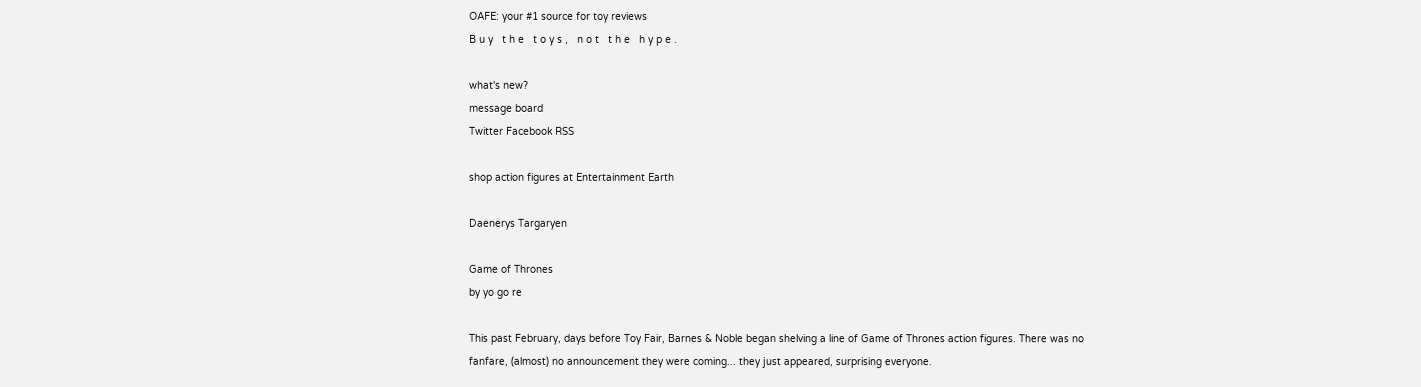OAFE: your #1 source for toy reviews
B u y   t h e   t o y s ,   n o t   t h e   h y p e .

what's new?
message board
Twitter Facebook RSS

shop action figures at Entertainment Earth

Daenerys Targaryen

Game of Thrones
by yo go re

This past February, days before Toy Fair, Barnes & Noble began shelving a line of Game of Thrones action figures. There was no fanfare, (almost) no announcement they were coming... they just appeared, surprising everyone.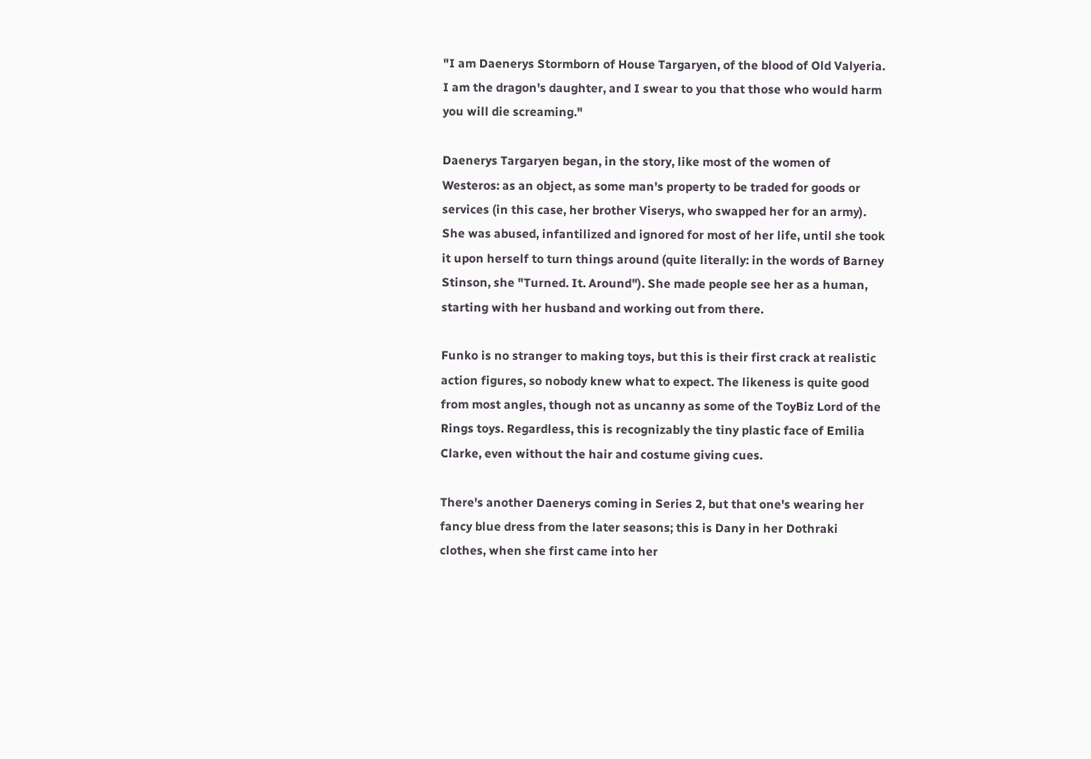"I am Daenerys Stormborn of House Targaryen, of the blood of Old Valyeria. I am the dragon's daughter, and I swear to you that those who would harm you will die screaming."

Daenerys Targaryen began, in the story, like most of the women of Westeros: as an object, as some man's property to be traded for goods or services (in this case, her brother Viserys, who swapped her for an army). She was abused, infantilized and ignored for most of her life, until she took it upon herself to turn things around (quite literally: in the words of Barney Stinson, she "Turned. It. Around"). She made people see her as a human, starting with her husband and working out from there.

Funko is no stranger to making toys, but this is their first crack at realistic action figures, so nobody knew what to expect. The likeness is quite good from most angles, though not as uncanny as some of the ToyBiz Lord of the Rings toys. Regardless, this is recognizably the tiny plastic face of Emilia Clarke, even without the hair and costume giving cues.

There's another Daenerys coming in Series 2, but that one's wearing her fancy blue dress from the later seasons; this is Dany in her Dothraki clothes, when she first came into her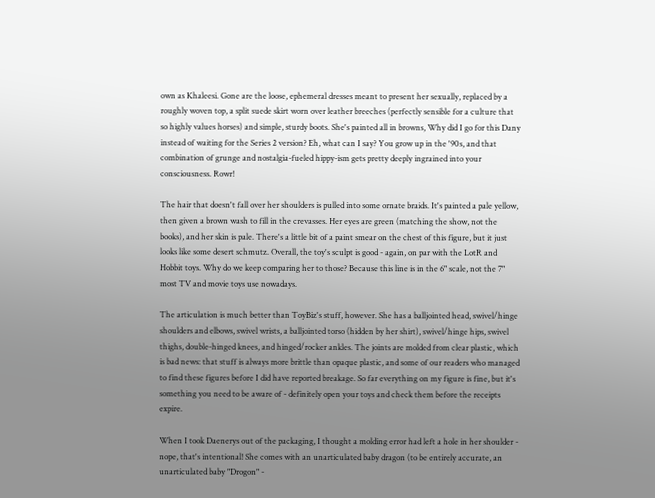own as Khaleesi. Gone are the loose, ephemeral dresses meant to present her sexually, replaced by a roughly woven top, a split suede skirt worn over leather breeches (perfectly sensible for a culture that so highly values horses) and simple, sturdy boots. She's painted all in browns, Why did I go for this Dany instead of waiting for the Series 2 version? Eh, what can I say? You grow up in the '90s, and that combination of grunge and nostalgia-fueled hippy-ism gets pretty deeply ingrained into your consciousness. Rowr!

The hair that doesn't fall over her shoulders is pulled into some ornate braids. It's painted a pale yellow, then given a brown wash to fill in the crevasses. Her eyes are green (matching the show, not the books), and her skin is pale. There's a little bit of a paint smear on the chest of this figure, but it just looks like some desert schmutz. Overall, the toy's sculpt is good - again, on par with the LotR and Hobbit toys. Why do we keep comparing her to those? Because this line is in the 6" scale, not the 7" most TV and movie toys use nowadays.

The articulation is much better than ToyBiz's stuff, however. She has a balljointed head, swivel/hinge shoulders and elbows, swivel wrists, a balljointed torso (hidden by her shirt), swivel/hinge hips, swivel thighs, double-hinged knees, and hinged/rocker ankles. The joints are molded from clear plastic, which is bad news: that stuff is always more brittle than opaque plastic, and some of our readers who managed to find these figures before I did have reported breakage. So far everything on my figure is fine, but it's something you need to be aware of - definitely open your toys and check them before the receipts expire.

When I took Daenerys out of the packaging, I thought a molding error had left a hole in her shoulder - nope, that's intentional! She comes with an unarticulated baby dragon (to be entirely accurate, an unarticulated baby "Drogon" -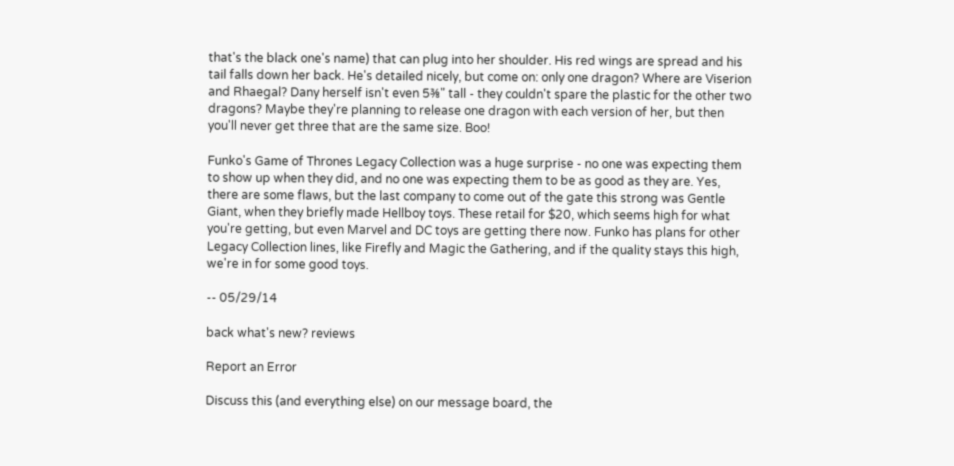that's the black one's name) that can plug into her shoulder. His red wings are spread and his tail falls down her back. He's detailed nicely, but come on: only one dragon? Where are Viserion and Rhaegal? Dany herself isn't even 5⅜" tall - they couldn't spare the plastic for the other two dragons? Maybe they're planning to release one dragon with each version of her, but then you'll never get three that are the same size. Boo!

Funko's Game of Thrones Legacy Collection was a huge surprise - no one was expecting them to show up when they did, and no one was expecting them to be as good as they are. Yes, there are some flaws, but the last company to come out of the gate this strong was Gentle Giant, when they briefly made Hellboy toys. These retail for $20, which seems high for what you're getting, but even Marvel and DC toys are getting there now. Funko has plans for other Legacy Collection lines, like Firefly and Magic the Gathering, and if the quality stays this high, we're in for some good toys.

-- 05/29/14

back what's new? reviews

Report an Error

Discuss this (and everything else) on our message board, the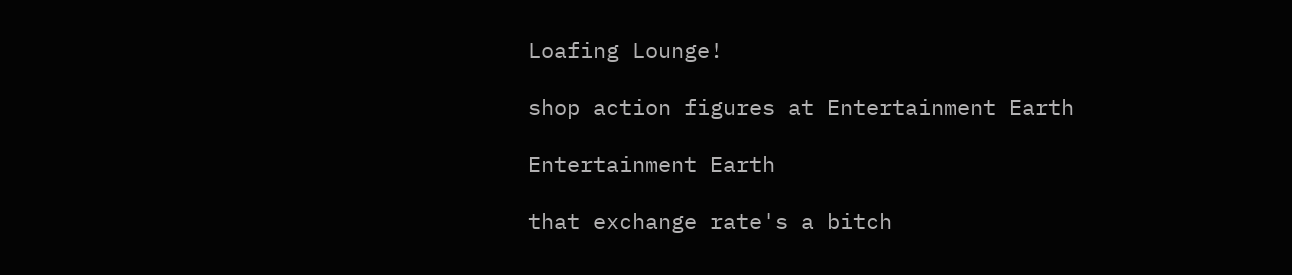Loafing Lounge!

shop action figures at Entertainment Earth

Entertainment Earth

that exchange rate's a bitch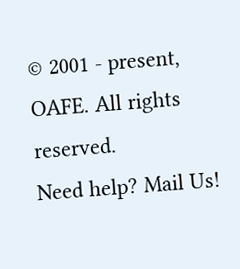© 2001 - present, OAFE. All rights reserved.
Need help? Mail Us!